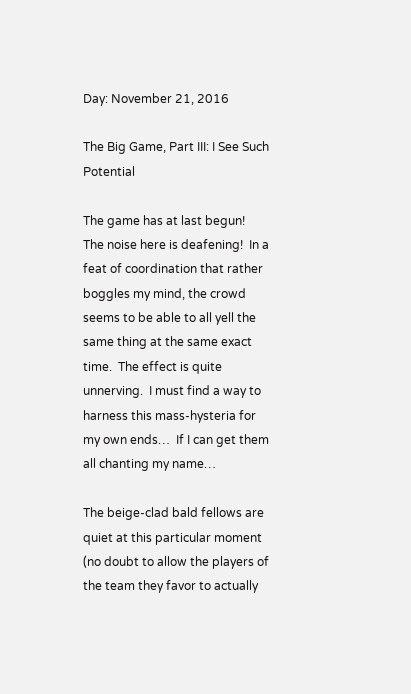Day: November 21, 2016

The Big Game, Part III: I See Such Potential

The game has at last begun!  The noise here is deafening!  In a feat of coordination that rather boggles my mind, the crowd seems to be able to all yell the same thing at the same exact time.  The effect is quite unnerving.  I must find a way to harness this mass-hysteria for my own ends…  If I can get them all chanting my name…

The beige-clad bald fellows are quiet at this particular moment (no doubt to allow the players of the team they favor to actually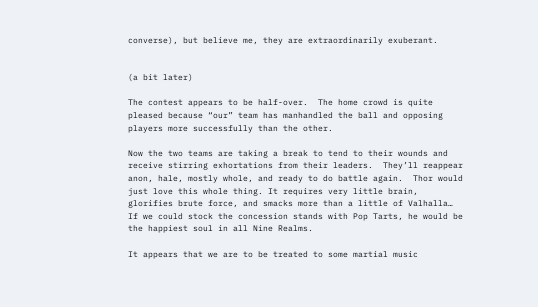converse), but believe me, they are extraordinarily exuberant.


(a bit later)

The contest appears to be half-over.  The home crowd is quite pleased because “our” team has manhandled the ball and opposing players more successfully than the other.

Now the two teams are taking a break to tend to their wounds and receive stirring exhortations from their leaders.  They’ll reappear anon, hale, mostly whole, and ready to do battle again.  Thor would just love this whole thing. It requires very little brain, glorifies brute force, and smacks more than a little of Valhalla…  If we could stock the concession stands with Pop Tarts, he would be the happiest soul in all Nine Realms.

It appears that we are to be treated to some martial music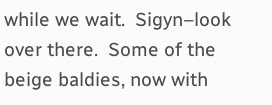while we wait.  Sigyn–look over there.  Some of the beige baldies, now with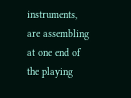instruments, are assembling at one end of the playing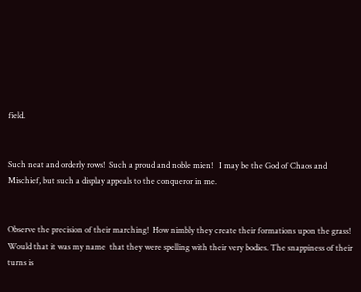field.


Such neat and orderly rows!  Such a proud and noble mien!   I may be the God of Chaos and Mischief, but such a display appeals to the conqueror in me.


Observe the precision of their marching!  How nimbly they create their formations upon the grass!  Would that it was my name  that they were spelling with their very bodies. The snappiness of their turns is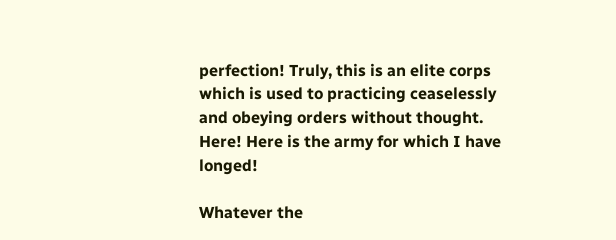perfection! Truly, this is an elite corps which is used to practicing ceaselessly and obeying orders without thought. Here! Here is the army for which I have longed!

Whatever the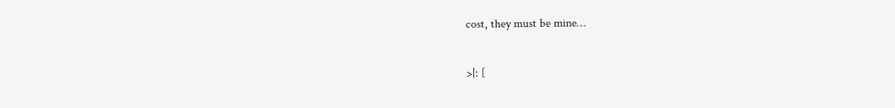cost, they must be mine…

>|: [